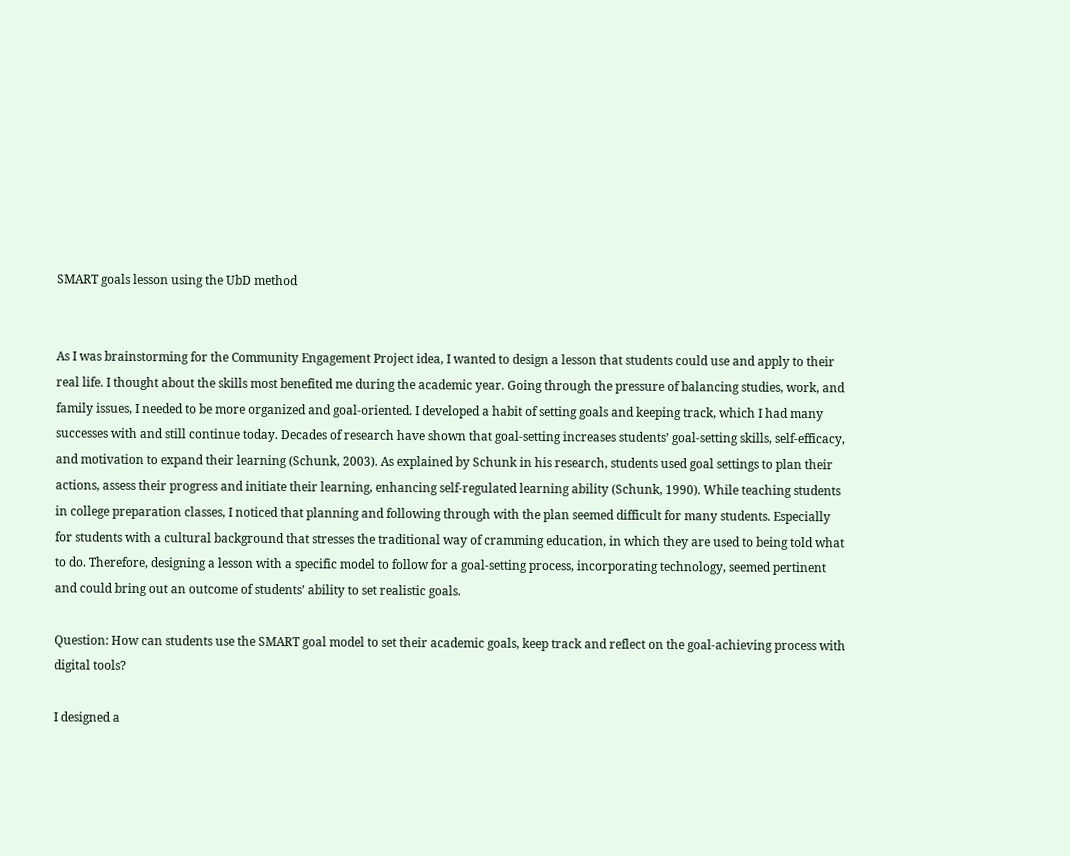SMART goals lesson using the UbD method


As I was brainstorming for the Community Engagement Project idea, I wanted to design a lesson that students could use and apply to their real life. I thought about the skills most benefited me during the academic year. Going through the pressure of balancing studies, work, and family issues, I needed to be more organized and goal-oriented. I developed a habit of setting goals and keeping track, which I had many successes with and still continue today. Decades of research have shown that goal-setting increases students’ goal-setting skills, self-efficacy, and motivation to expand their learning (Schunk, 2003). As explained by Schunk in his research, students used goal settings to plan their actions, assess their progress and initiate their learning, enhancing self-regulated learning ability (Schunk, 1990). While teaching students in college preparation classes, I noticed that planning and following through with the plan seemed difficult for many students. Especially for students with a cultural background that stresses the traditional way of cramming education, in which they are used to being told what to do. Therefore, designing a lesson with a specific model to follow for a goal-setting process, incorporating technology, seemed pertinent and could bring out an outcome of students’ ability to set realistic goals.

Question: How can students use the SMART goal model to set their academic goals, keep track and reflect on the goal-achieving process with digital tools?

I designed a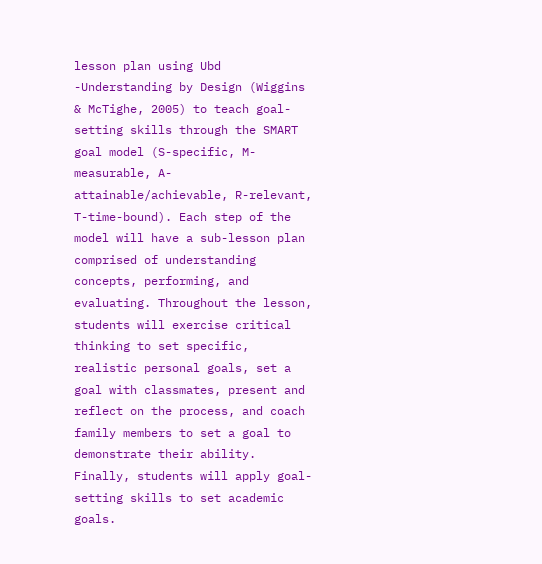lesson plan using Ubd -Understanding by Design (Wiggins & McTighe, 2005) to teach goal-setting skills through the SMART goal model (S-specific, M-measurable, A-attainable/achievable, R-relevant, T-time-bound). Each step of the model will have a sub-lesson plan comprised of understanding concepts, performing, and evaluating. Throughout the lesson, students will exercise critical thinking to set specific, realistic personal goals, set a goal with classmates, present and reflect on the process, and coach family members to set a goal to demonstrate their ability. Finally, students will apply goal-setting skills to set academic goals.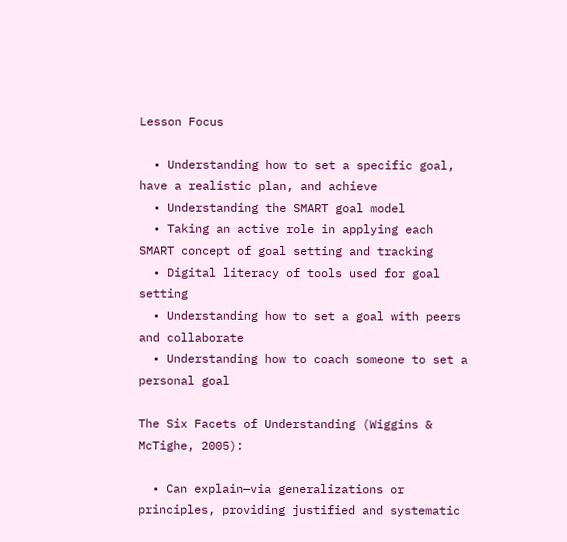Lesson Focus

  • Understanding how to set a specific goal, have a realistic plan, and achieve
  • Understanding the SMART goal model
  • Taking an active role in applying each SMART concept of goal setting and tracking
  • Digital literacy of tools used for goal setting
  • Understanding how to set a goal with peers and collaborate
  • Understanding how to coach someone to set a personal goal

The Six Facets of Understanding (Wiggins & McTighe, 2005):

  • Can explain—via generalizations or principles, providing justified and systematic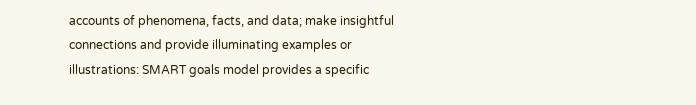accounts of phenomena, facts, and data; make insightful connections and provide illuminating examples or illustrations: SMART goals model provides a specific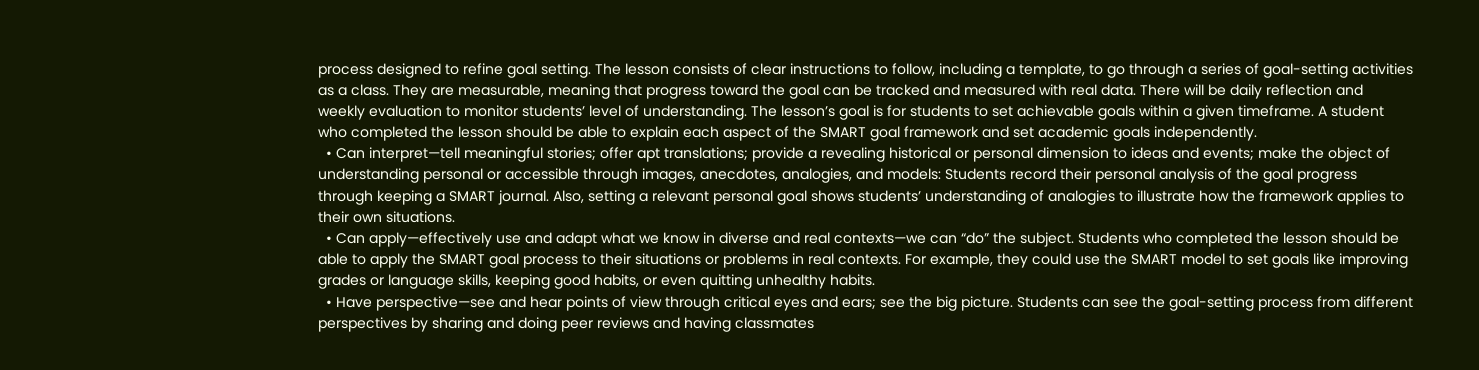process designed to refine goal setting. The lesson consists of clear instructions to follow, including a template, to go through a series of goal-setting activities as a class. They are measurable, meaning that progress toward the goal can be tracked and measured with real data. There will be daily reflection and weekly evaluation to monitor students’ level of understanding. The lesson’s goal is for students to set achievable goals within a given timeframe. A student who completed the lesson should be able to explain each aspect of the SMART goal framework and set academic goals independently.
  • Can interpret—tell meaningful stories; offer apt translations; provide a revealing historical or personal dimension to ideas and events; make the object of understanding personal or accessible through images, anecdotes, analogies, and models: Students record their personal analysis of the goal progress through keeping a SMART journal. Also, setting a relevant personal goal shows students’ understanding of analogies to illustrate how the framework applies to their own situations.
  • Can apply—effectively use and adapt what we know in diverse and real contexts—we can “do” the subject. Students who completed the lesson should be able to apply the SMART goal process to their situations or problems in real contexts. For example, they could use the SMART model to set goals like improving grades or language skills, keeping good habits, or even quitting unhealthy habits.
  • Have perspective—see and hear points of view through critical eyes and ears; see the big picture. Students can see the goal-setting process from different perspectives by sharing and doing peer reviews and having classmates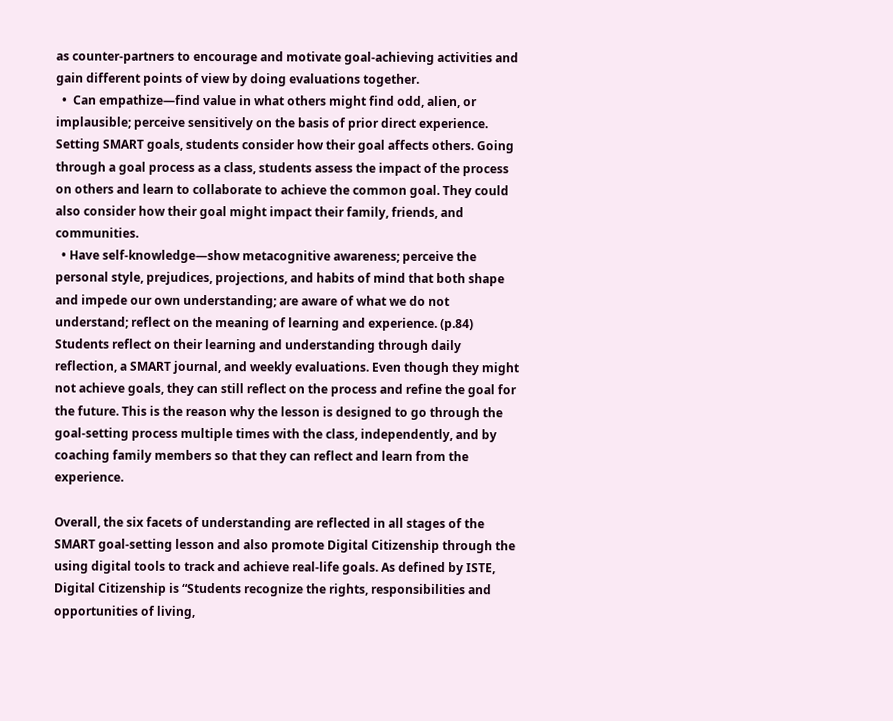as counter-partners to encourage and motivate goal-achieving activities and gain different points of view by doing evaluations together.
  •  Can empathize—find value in what others might find odd, alien, or implausible; perceive sensitively on the basis of prior direct experience. Setting SMART goals, students consider how their goal affects others. Going through a goal process as a class, students assess the impact of the process on others and learn to collaborate to achieve the common goal. They could also consider how their goal might impact their family, friends, and communities.
  • Have self-knowledge—show metacognitive awareness; perceive the personal style, prejudices, projections, and habits of mind that both shape and impede our own understanding; are aware of what we do not understand; reflect on the meaning of learning and experience. (p.84) Students reflect on their learning and understanding through daily reflection, a SMART journal, and weekly evaluations. Even though they might not achieve goals, they can still reflect on the process and refine the goal for the future. This is the reason why the lesson is designed to go through the goal-setting process multiple times with the class, independently, and by coaching family members so that they can reflect and learn from the experience.

Overall, the six facets of understanding are reflected in all stages of the SMART goal-setting lesson and also promote Digital Citizenship through the using digital tools to track and achieve real-life goals. As defined by ISTE, Digital Citizenship is “Students recognize the rights, responsibilities and opportunities of living,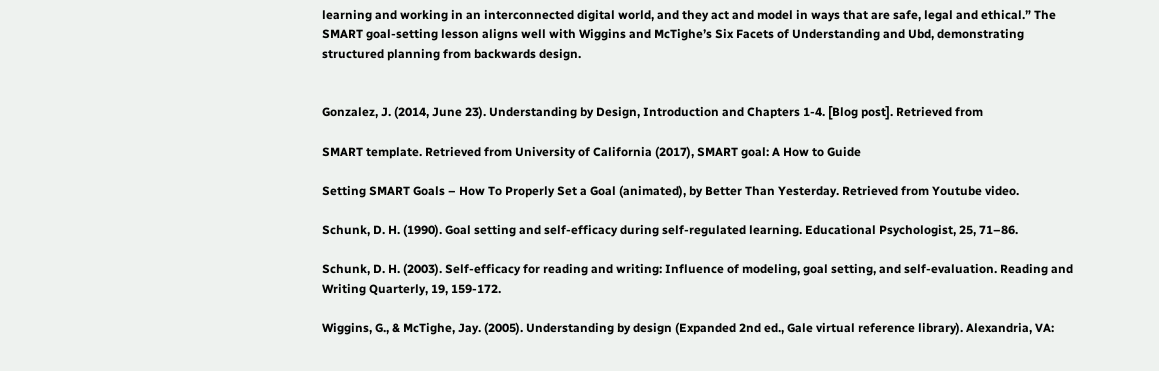learning and working in an interconnected digital world, and they act and model in ways that are safe, legal and ethical.” The SMART goal-setting lesson aligns well with Wiggins and McTighe’s Six Facets of Understanding and Ubd, demonstrating structured planning from backwards design.


Gonzalez, J. (2014, June 23). Understanding by Design, Introduction and Chapters 1-4. [Blog post]. Retrieved from

SMART template. Retrieved from University of California (2017), SMART goal: A How to Guide

Setting SMART Goals – How To Properly Set a Goal (animated), by Better Than Yesterday. Retrieved from Youtube video.

Schunk, D. H. (1990). Goal setting and self-efficacy during self-regulated learning. Educational Psychologist, 25, 71–86.

Schunk, D. H. (2003). Self-efficacy for reading and writing: Influence of modeling, goal setting, and self-evaluation. Reading and Writing Quarterly, 19, 159-172.

Wiggins, G., & McTighe, Jay. (2005). Understanding by design (Expanded 2nd ed., Gale virtual reference library). Alexandria, VA: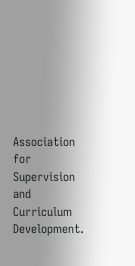Association for Supervision and Curriculum Development.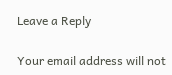Leave a Reply

Your email address will not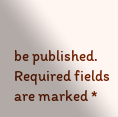be published. Required fields are marked *